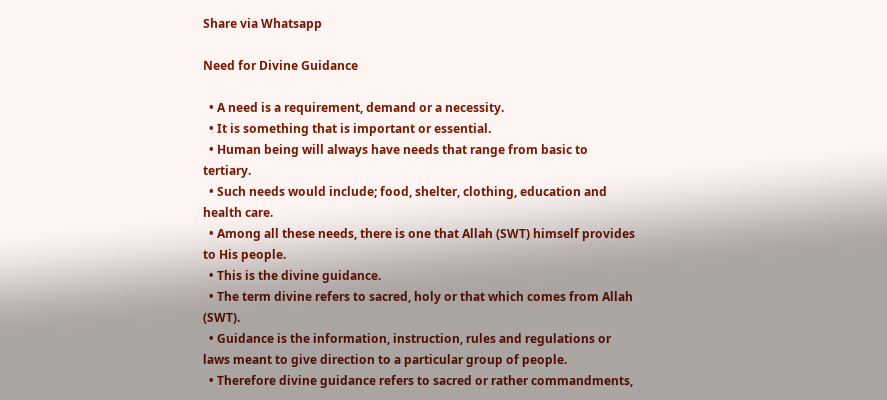Share via Whatsapp

Need for Divine Guidance

  • A need is a requirement, demand or a necessity.
  • It is something that is important or essential.
  • Human being will always have needs that range from basic to tertiary.
  • Such needs would include; food, shelter, clothing, education and health care.
  • Among all these needs, there is one that Allah (SWT) himself provides to His people.
  • This is the divine guidance.
  • The term divine refers to sacred, holy or that which comes from Allah (SWT).
  • Guidance is the information, instruction, rules and regulations or laws meant to give direction to a particular group of people.
  • Therefore divine guidance refers to sacred or rather commandments,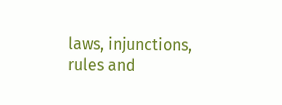laws, injunctions, rules and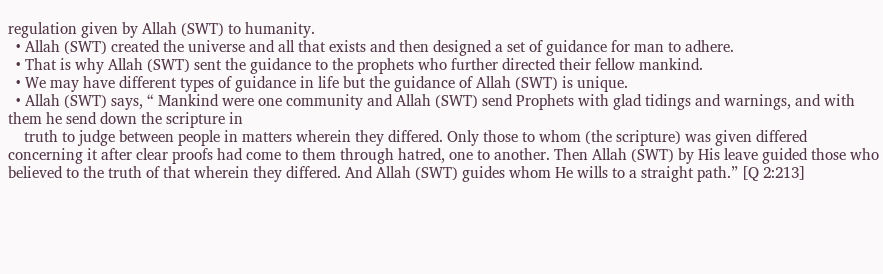regulation given by Allah (SWT) to humanity.
  • Allah (SWT) created the universe and all that exists and then designed a set of guidance for man to adhere.
  • That is why Allah (SWT) sent the guidance to the prophets who further directed their fellow mankind.
  • We may have different types of guidance in life but the guidance of Allah (SWT) is unique.
  • Allah (SWT) says, “ Mankind were one community and Allah (SWT) send Prophets with glad tidings and warnings, and with them he send down the scripture in
    truth to judge between people in matters wherein they differed. Only those to whom (the scripture) was given differed concerning it after clear proofs had come to them through hatred, one to another. Then Allah (SWT) by His leave guided those who believed to the truth of that wherein they differed. And Allah (SWT) guides whom He wills to a straight path.” [Q 2:213]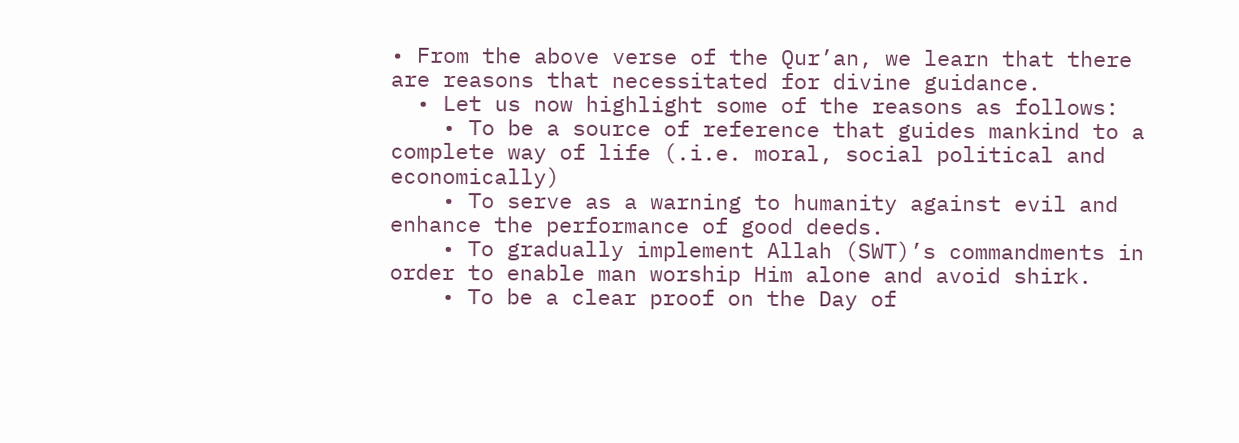• From the above verse of the Qur’an, we learn that there are reasons that necessitated for divine guidance.
  • Let us now highlight some of the reasons as follows:
    • To be a source of reference that guides mankind to a complete way of life (.i.e. moral, social political and economically)
    • To serve as a warning to humanity against evil and enhance the performance of good deeds.
    • To gradually implement Allah (SWT)’s commandments in order to enable man worship Him alone and avoid shirk.
    • To be a clear proof on the Day of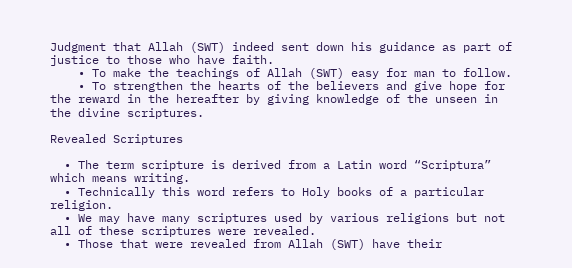Judgment that Allah (SWT) indeed sent down his guidance as part of justice to those who have faith.
    • To make the teachings of Allah (SWT) easy for man to follow.
    • To strengthen the hearts of the believers and give hope for the reward in the hereafter by giving knowledge of the unseen in the divine scriptures.

Revealed Scriptures

  • The term scripture is derived from a Latin word “Scriptura” which means writing.
  • Technically this word refers to Holy books of a particular religion.
  • We may have many scriptures used by various religions but not all of these scriptures were revealed.
  • Those that were revealed from Allah (SWT) have their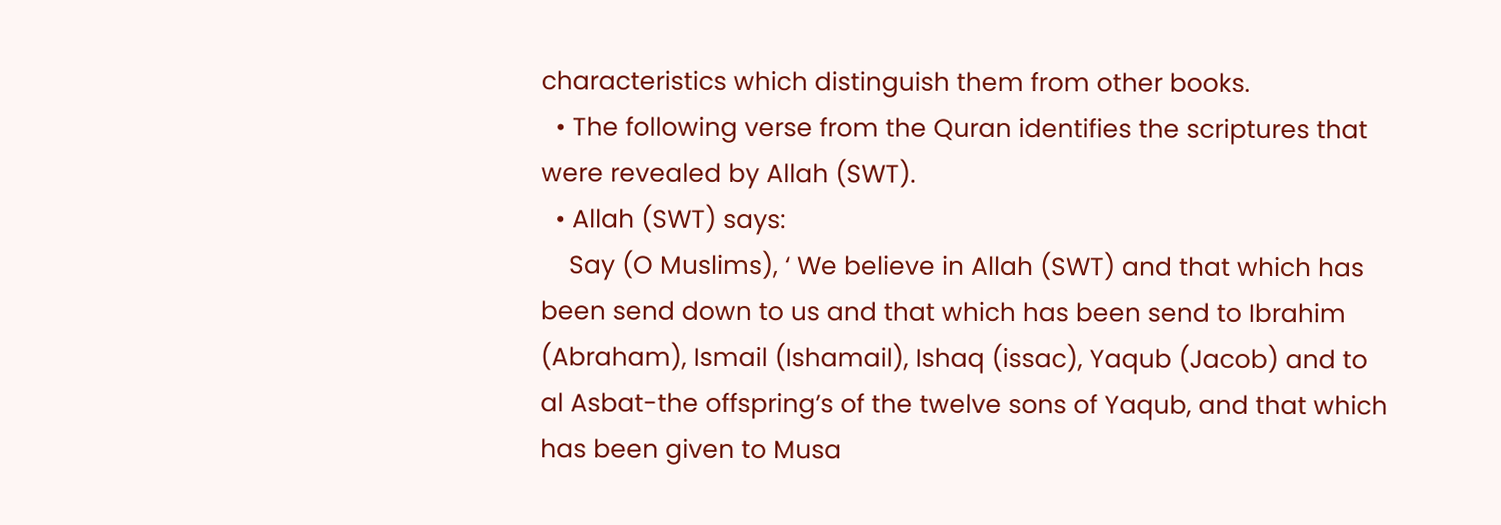characteristics which distinguish them from other books.
  • The following verse from the Quran identifies the scriptures that were revealed by Allah (SWT).
  • Allah (SWT) says:
    Say (O Muslims), ‘ We believe in Allah (SWT) and that which has been send down to us and that which has been send to Ibrahim (Abraham), Ismail (Ishamail), Ishaq (issac), Yaqub (Jacob) and to al Asbat-the offspring’s of the twelve sons of Yaqub, and that which has been given to Musa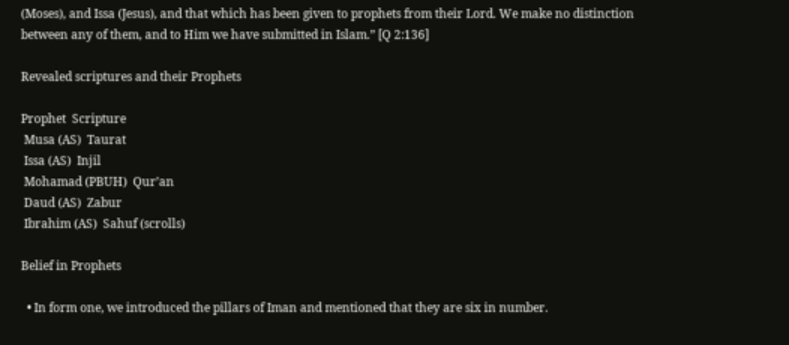(Moses), and Issa (Jesus), and that which has been given to prophets from their Lord. We make no distinction between any of them, and to Him we have submitted in Islam.” [Q 2:136]

Revealed scriptures and their Prophets

Prophet  Scripture
 Musa (AS)  Taurat
 Issa (AS)  Injil
 Mohamad (PBUH)  Qur’an
 Daud (AS)  Zabur
 Ibrahim (AS)  Sahuf (scrolls)

Belief in Prophets

  • In form one, we introduced the pillars of Iman and mentioned that they are six in number.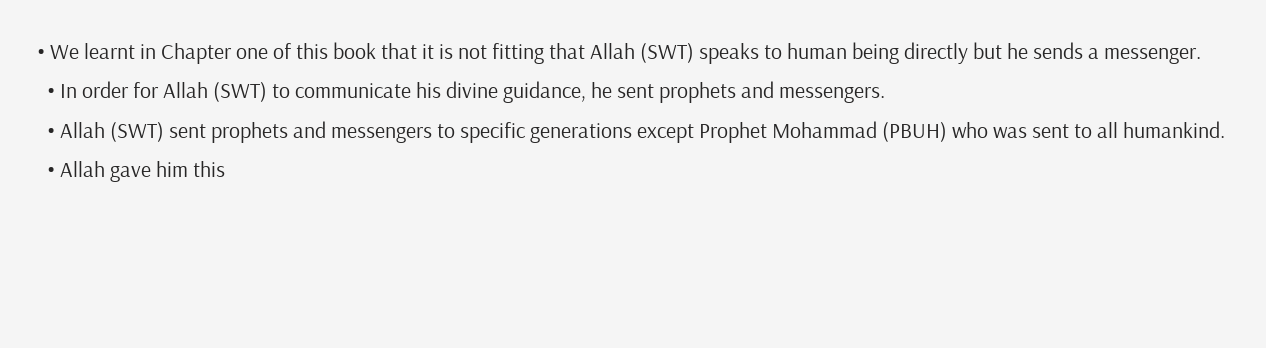• We learnt in Chapter one of this book that it is not fitting that Allah (SWT) speaks to human being directly but he sends a messenger.
  • In order for Allah (SWT) to communicate his divine guidance, he sent prophets and messengers.
  • Allah (SWT) sent prophets and messengers to specific generations except Prophet Mohammad (PBUH) who was sent to all humankind.
  • Allah gave him this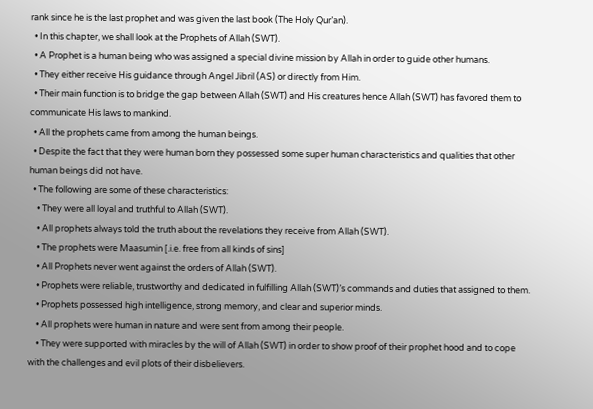rank since he is the last prophet and was given the last book (The Holy Qur’an).
  • In this chapter, we shall look at the Prophets of Allah (SWT).
  • A Prophet is a human being who was assigned a special divine mission by Allah in order to guide other humans.
  • They either receive His guidance through Angel Jibril (AS) or directly from Him.
  • Their main function is to bridge the gap between Allah (SWT) and His creatures hence Allah (SWT) has favored them to communicate His laws to mankind.
  • All the prophets came from among the human beings.
  • Despite the fact that they were human born they possessed some super human characteristics and qualities that other human beings did not have.
  • The following are some of these characteristics:
    • They were all loyal and truthful to Allah (SWT).
    • All prophets always told the truth about the revelations they receive from Allah (SWT).
    • The prophets were Maasumin [.i.e. free from all kinds of sins]
    • All Prophets never went against the orders of Allah (SWT).
    • Prophets were reliable, trustworthy and dedicated in fulfilling Allah (SWT)’s commands and duties that assigned to them.
    • Prophets possessed high intelligence, strong memory, and clear and superior minds.
    • All prophets were human in nature and were sent from among their people.
    • They were supported with miracles by the will of Allah (SWT) in order to show proof of their prophet hood and to cope with the challenges and evil plots of their disbelievers.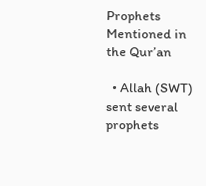Prophets Mentioned in the Qur’an

  • Allah (SWT) sent several prophets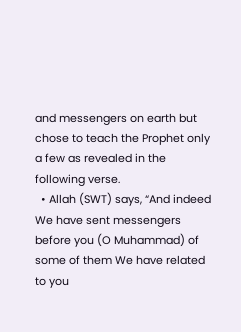and messengers on earth but chose to teach the Prophet only a few as revealed in the following verse.
  • Allah (SWT) says, “And indeed We have sent messengers before you (O Muhammad) of some of them We have related to you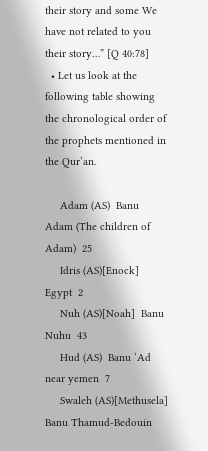their story and some We have not related to you their story…” [Q 40:78]
  • Let us look at the following table showing the chronological order of the prophets mentioned in the Qur’an.

     Adam (AS)  Banu Adam (The children of Adam)  25
     Idris (AS)[Enock]  Egypt  2
     Nuh (AS)[Noah]  Banu Nuhu  43
     Hud (AS)  Banu ‘Ad near yemen  7
     Swaleh (AS)[Methusela]  Banu Thamud-Bedouin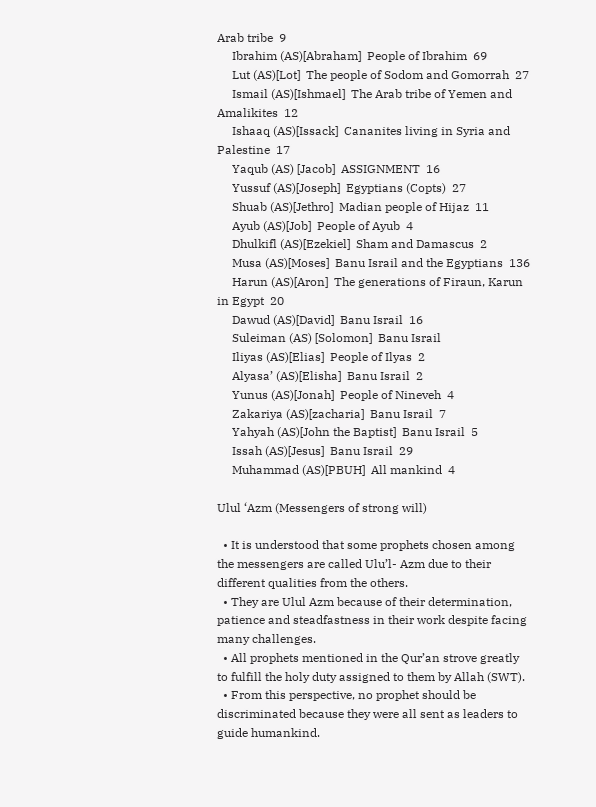Arab tribe  9
     Ibrahim (AS)[Abraham]  People of Ibrahim  69
     Lut (AS)[Lot]  The people of Sodom and Gomorrah  27
     Ismail (AS)[Ishmael]  The Arab tribe of Yemen and Amalikites  12
     Ishaaq (AS)[Issack]  Cananites living in Syria and Palestine  17
     Yaqub (AS) [Jacob]  ASSIGNMENT  16
     Yussuf (AS)[Joseph]  Egyptians (Copts)  27
     Shuab (AS)[Jethro]  Madian people of Hijaz  11
     Ayub (AS)[Job]  People of Ayub  4
     Dhulkifl (AS)[Ezekiel]  Sham and Damascus  2
     Musa (AS)[Moses]  Banu Israil and the Egyptians  136
     Harun (AS)[Aron]  The generations of Firaun, Karun in Egypt  20
     Dawud (AS)[David]  Banu Israil  16
     Suleiman (AS) [Solomon]  Banu Israil
     Iliyas (AS)[Elias]  People of Ilyas  2
     Alyasa’ (AS)[Elisha]  Banu Israil  2
     Yunus (AS)[Jonah]  People of Nineveh  4
     Zakariya (AS)[zacharia]  Banu Israil  7
     Yahyah (AS)[John the Baptist]  Banu Israil  5
     Issah (AS)[Jesus]  Banu Israil  29
     Muhammad (AS)[PBUH]  All mankind  4

Ulul ‘Azm (Messengers of strong will)

  • It is understood that some prophets chosen among the messengers are called Ulu’l- Azm due to their different qualities from the others.
  • They are Ulul Azm because of their determination, patience and steadfastness in their work despite facing many challenges.
  • All prophets mentioned in the Qur’an strove greatly to fulfill the holy duty assigned to them by Allah (SWT).
  • From this perspective, no prophet should be discriminated because they were all sent as leaders to guide humankind.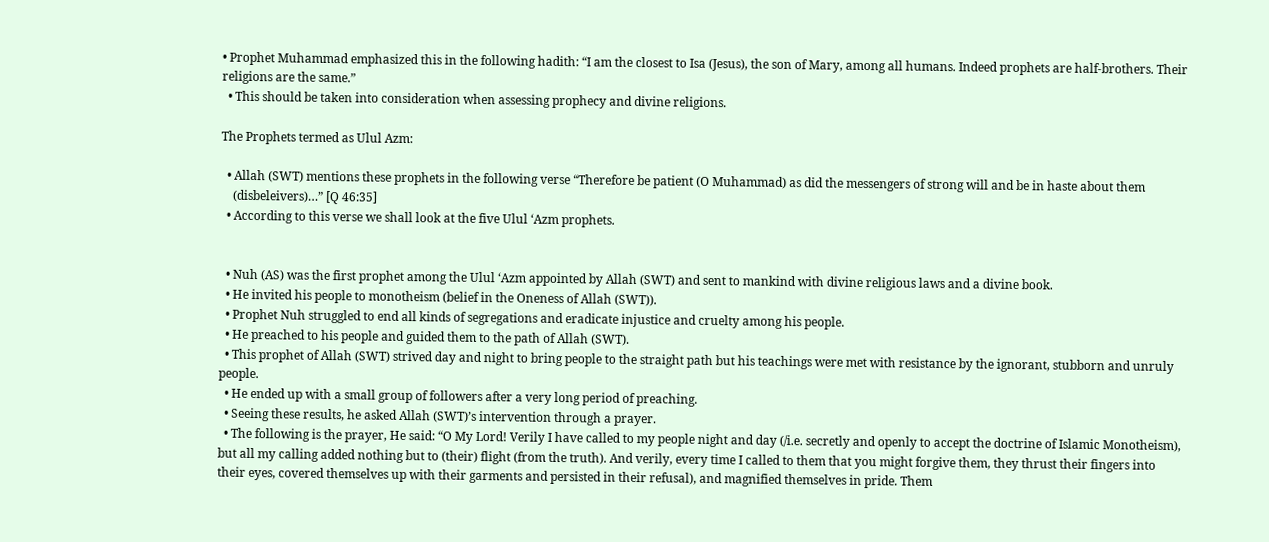• Prophet Muhammad emphasized this in the following hadith: “I am the closest to Isa (Jesus), the son of Mary, among all humans. Indeed prophets are half-brothers. Their religions are the same.”
  • This should be taken into consideration when assessing prophecy and divine religions.

The Prophets termed as Ulul Azm:

  • Allah (SWT) mentions these prophets in the following verse “Therefore be patient (O Muhammad) as did the messengers of strong will and be in haste about them
    (disbeleivers)…” [Q 46:35]
  • According to this verse we shall look at the five Ulul ‘Azm prophets.


  • Nuh (AS) was the first prophet among the Ulul ‘Azm appointed by Allah (SWT) and sent to mankind with divine religious laws and a divine book.
  • He invited his people to monotheism (belief in the Oneness of Allah (SWT)).
  • Prophet Nuh struggled to end all kinds of segregations and eradicate injustice and cruelty among his people.
  • He preached to his people and guided them to the path of Allah (SWT).
  • This prophet of Allah (SWT) strived day and night to bring people to the straight path but his teachings were met with resistance by the ignorant, stubborn and unruly people.
  • He ended up with a small group of followers after a very long period of preaching.
  • Seeing these results, he asked Allah (SWT)’s intervention through a prayer.
  • The following is the prayer, He said: “O My Lord! Verily I have called to my people night and day (/i.e. secretly and openly to accept the doctrine of Islamic Monotheism), but all my calling added nothing but to (their) flight (from the truth). And verily, every time I called to them that you might forgive them, they thrust their fingers into their eyes, covered themselves up with their garments and persisted in their refusal), and magnified themselves in pride. Them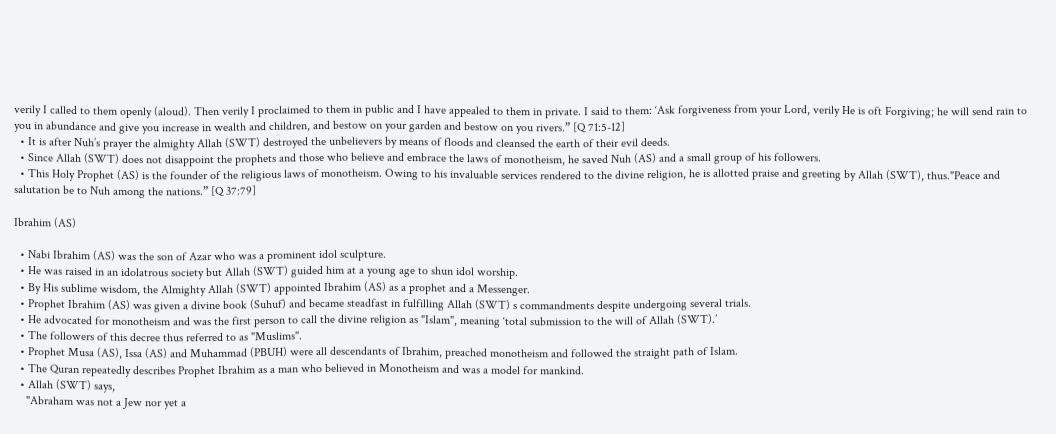verily I called to them openly (aloud). Then verily I proclaimed to them in public and I have appealed to them in private. I said to them: ‘Ask forgiveness from your Lord, verily He is oft Forgiving; he will send rain to you in abundance and give you increase in wealth and children, and bestow on your garden and bestow on you rivers.” [Q 71:5-12]
  • It is after Nuh’s prayer the almighty Allah (SWT) destroyed the unbelievers by means of floods and cleansed the earth of their evil deeds.
  • Since Allah (SWT) does not disappoint the prophets and those who believe and embrace the laws of monotheism, he saved Nuh (AS) and a small group of his followers.
  • This Holy Prophet (AS) is the founder of the religious laws of monotheism. Owing to his invaluable services rendered to the divine religion, he is allotted praise and greeting by Allah (SWT), thus."Peace and salutation be to Nuh among the nations.” [Q 37:79]

Ibrahim (AS)

  • Nabi Ibrahim (AS) was the son of Azar who was a prominent idol sculpture.
  • He was raised in an idolatrous society but Allah (SWT) guided him at a young age to shun idol worship.
  • By His sublime wisdom, the Almighty Allah (SWT) appointed Ibrahim (AS) as a prophet and a Messenger.
  • Prophet Ibrahim (AS) was given a divine book (Suhuf) and became steadfast in fulfilling Allah (SWT) s commandments despite undergoing several trials.
  • He advocated for monotheism and was the first person to call the divine religion as "Islam", meaning ‘total submission to the will of Allah (SWT).’
  • The followers of this decree thus referred to as "Muslims".
  • Prophet Musa (AS), Issa (AS) and Muhammad (PBUH) were all descendants of Ibrahim, preached monotheism and followed the straight path of Islam.
  • The Quran repeatedly describes Prophet Ibrahim as a man who believed in Monotheism and was a model for mankind.
  • Allah (SWT) says,
    "Abraham was not a Jew nor yet a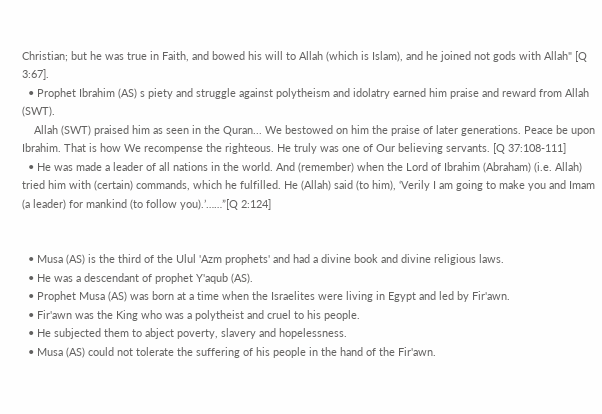Christian; but he was true in Faith, and bowed his will to Allah (which is Islam), and he joined not gods with Allah" [Q 3:67].
  • Prophet Ibrahim (AS) s piety and struggle against polytheism and idolatry earned him praise and reward from Allah (SWT).
    Allah (SWT) praised him as seen in the Quran... We bestowed on him the praise of later generations. Peace be upon Ibrahim. That is how We recompense the righteous. He truly was one of Our believing servants. [Q 37:108-111]
  • He was made a leader of all nations in the world. And (remember) when the Lord of Ibrahim (Abraham) (i.e. Allah) tried him with (certain) commands, which he fulfilled. He (Allah) said (to him), ‘Verily I am going to make you and Imam (a leader) for mankind (to follow you).’……”[Q 2:124]


  • Musa (AS) is the third of the Ulul 'Azm prophets' and had a divine book and divine religious laws.
  • He was a descendant of prophet Y'aqub (AS).
  • Prophet Musa (AS) was born at a time when the Israelites were living in Egypt and led by Fir'awn.
  • Fir'awn was the King who was a polytheist and cruel to his people.
  • He subjected them to abject poverty, slavery and hopelessness.
  • Musa (AS) could not tolerate the suffering of his people in the hand of the Fir'awn.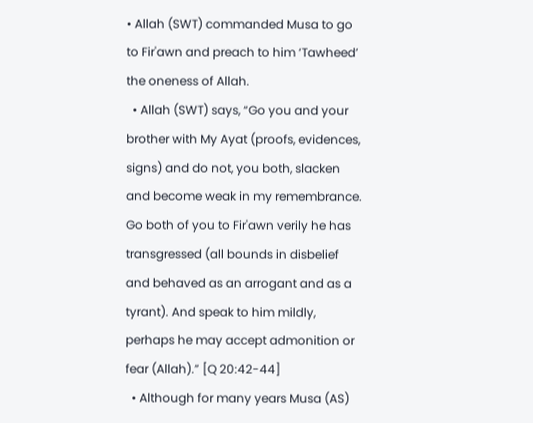• Allah (SWT) commanded Musa to go to Fir'awn and preach to him ‘Tawheed’ the oneness of Allah.
  • Allah (SWT) says, “Go you and your brother with My Ayat (proofs, evidences, signs) and do not, you both, slacken and become weak in my remembrance. Go both of you to Fir'awn verily he has transgressed (all bounds in disbelief and behaved as an arrogant and as a tyrant). And speak to him mildly, perhaps he may accept admonition or fear (Allah).” [Q 20:42-44]
  • Although for many years Musa (AS)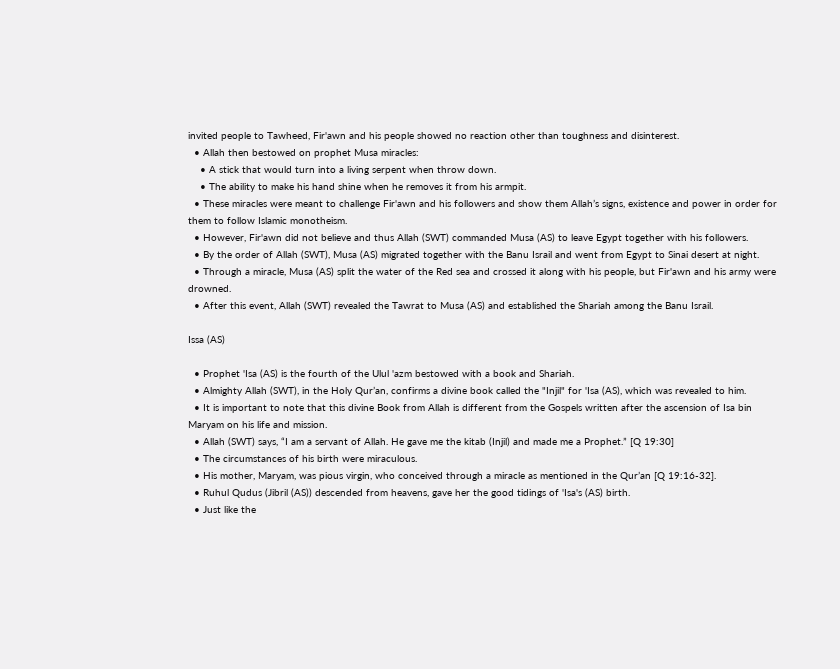invited people to Tawheed, Fir'awn and his people showed no reaction other than toughness and disinterest.
  • Allah then bestowed on prophet Musa miracles:
    • A stick that would turn into a living serpent when throw down.
    • The ability to make his hand shine when he removes it from his armpit.
  • These miracles were meant to challenge Fir'awn and his followers and show them Allah’s signs, existence and power in order for them to follow Islamic monotheism.
  • However, Fir'awn did not believe and thus Allah (SWT) commanded Musa (AS) to leave Egypt together with his followers.
  • By the order of Allah (SWT), Musa (AS) migrated together with the Banu Israil and went from Egypt to Sinai desert at night.
  • Through a miracle, Musa (AS) split the water of the Red sea and crossed it along with his people, but Fir'awn and his army were drowned.
  • After this event, Allah (SWT) revealed the Tawrat to Musa (AS) and established the Shariah among the Banu Israil.

Issa (AS)

  • Prophet 'Isa (AS) is the fourth of the Ulul 'azm bestowed with a book and Shariah.
  • Almighty Allah (SWT), in the Holy Qur’an, confirms a divine book called the "Injil" for 'Isa (AS), which was revealed to him.
  • It is important to note that this divine Book from Allah is different from the Gospels written after the ascension of Isa bin Maryam on his life and mission.
  • Allah (SWT) says, “I am a servant of Allah. He gave me the kitab (Injil) and made me a Prophet.” [Q 19:30]
  • The circumstances of his birth were miraculous.
  • His mother, Maryam, was pious virgin, who conceived through a miracle as mentioned in the Qur’an [Q 19:16-32].
  • Ruhul Qudus (Jibril (AS)) descended from heavens, gave her the good tidings of 'Isa's (AS) birth.
  • Just like the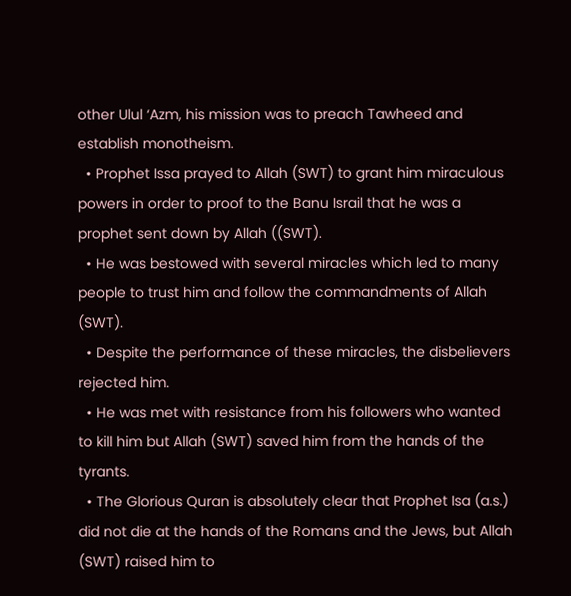other Ulul ‘Azm, his mission was to preach Tawheed and establish monotheism.
  • Prophet Issa prayed to Allah (SWT) to grant him miraculous powers in order to proof to the Banu Israil that he was a prophet sent down by Allah ((SWT).
  • He was bestowed with several miracles which led to many people to trust him and follow the commandments of Allah (SWT).
  • Despite the performance of these miracles, the disbelievers rejected him.
  • He was met with resistance from his followers who wanted to kill him but Allah (SWT) saved him from the hands of the tyrants.
  • The Glorious Quran is absolutely clear that Prophet Isa (a.s.) did not die at the hands of the Romans and the Jews, but Allah (SWT) raised him to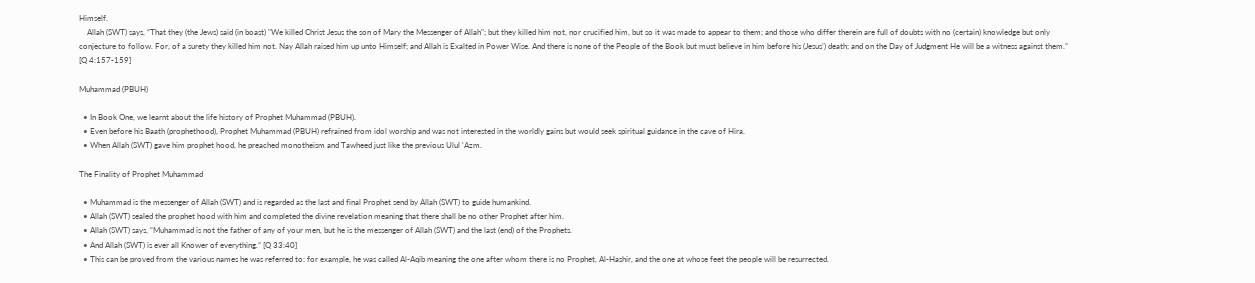Himself.
    Allah (SWT) says, “That they (the Jews) said (in boast) "We killed Christ Jesus the son of Mary the Messenger of Allah"; but they killed him not, nor crucified him, but so it was made to appear to them; and those who differ therein are full of doubts with no (certain) knowledge but only conjecture to follow. For, of a surety they killed him not. Nay Allah raised him up unto Himself; and Allah is Exalted in Power Wise. And there is none of the People of the Book but must believe in him before his (Jesus’) death; and on the Day of Judgment He will be a witness against them.” [Q 4:157-159]

Muhammad (PBUH)

  • In Book One, we learnt about the life history of Prophet Muhammad (PBUH).
  • Even before his Baath (prophethood), Prophet Muhammad (PBUH) refrained from idol worship and was not interested in the worldly gains but would seek spiritual guidance in the cave of Hira.
  • When Allah (SWT) gave him prophet hood, he preached monotheism and Tawheed just like the previous Ulul ‘Azm.

The Finality of Prophet Muhammad

  • Muhammad is the messenger of Allah (SWT) and is regarded as the last and final Prophet send by Allah (SWT) to guide humankind.
  • Allah (SWT) sealed the prophet hood with him and completed the divine revelation meaning that there shall be no other Prophet after him.
  • Allah (SWT) says, “Muhammad is not the father of any of your men, but he is the messenger of Allah (SWT) and the last (end) of the Prophets.
  • And Allah (SWT) is ever all Knower of everything.” [Q 33:40]
  • This can be proved from the various names he was referred to: for example, he was called Al-Aqib meaning the one after whom there is no Prophet, Al-Hashir, and the one at whose feet the people will be resurrected.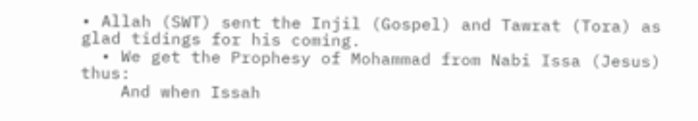• Allah (SWT) sent the Injil (Gospel) and Tawrat (Tora) as glad tidings for his coming.
  • We get the Prophesy of Mohammad from Nabi Issa (Jesus) thus:
    And when Issah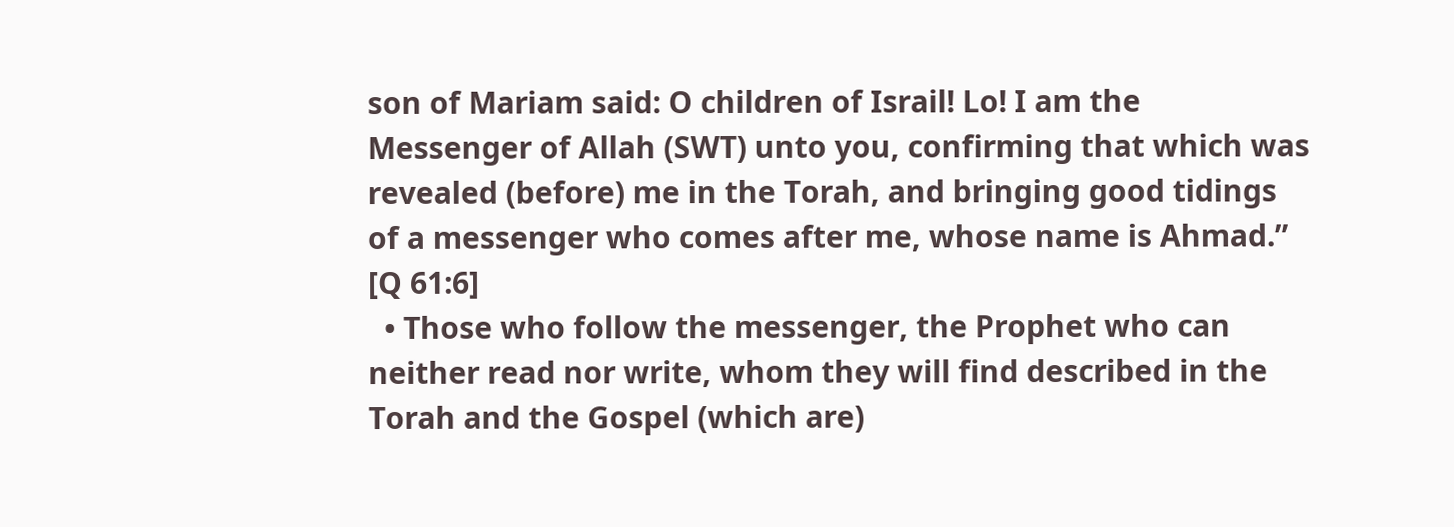son of Mariam said: O children of Israil! Lo! I am the Messenger of Allah (SWT) unto you, confirming that which was revealed (before) me in the Torah, and bringing good tidings of a messenger who comes after me, whose name is Ahmad.” [Q 61:6]
  • Those who follow the messenger, the Prophet who can neither read nor write, whom they will find described in the Torah and the Gospel (which are)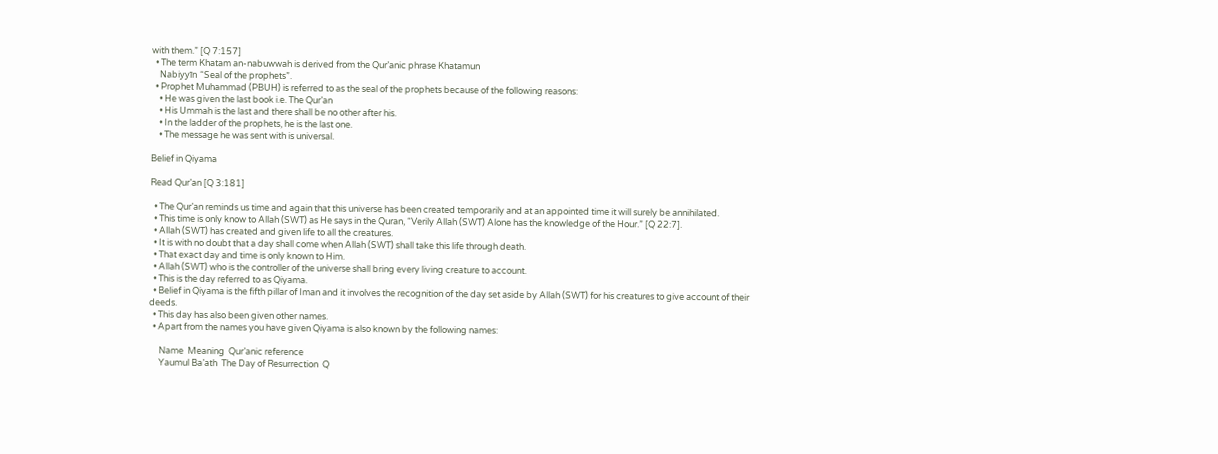with them.” [Q 7:157]
  • The term Khatam an-nabuwwah is derived from the Qur’anic phrase Khatamun
    Nabiyyīn “Seal of the prophets”.
  • Prophet Muhammad (PBUH) is referred to as the seal of the prophets because of the following reasons:
    • He was given the last book i.e. The Qur’an
    • His Ummah is the last and there shall be no other after his.
    • In the ladder of the prophets, he is the last one.
    • The message he was sent with is universal.

Belief in Qiyama

Read Qur’an [Q 3:181]

  • The Qur’an reminds us time and again that this universe has been created temporarily and at an appointed time it will surely be annihilated.
  • This time is only know to Allah (SWT) as He says in the Quran, “Verily Allah (SWT) Alone has the knowledge of the Hour.” [Q 22:7].
  • Allah (SWT) has created and given life to all the creatures.
  • It is with no doubt that a day shall come when Allah (SWT) shall take this life through death.
  • That exact day and time is only known to Him.
  • Allah (SWT) who is the controller of the universe shall bring every living creature to account.
  • This is the day referred to as Qiyama.
  • Belief in Qiyama is the fifth pillar of Iman and it involves the recognition of the day set aside by Allah (SWT) for his creatures to give account of their deeds.
  • This day has also been given other names.
  • Apart from the names you have given Qiyama is also known by the following names:

     Name  Meaning  Qur’anic reference
     Yaumul Ba’ath  The Day of Resurrection  Q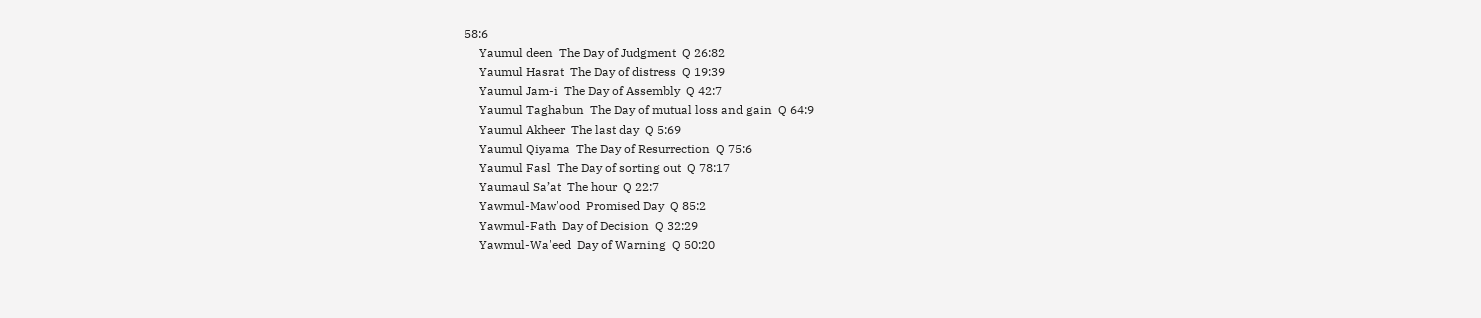58:6
     Yaumul deen  The Day of Judgment  Q 26:82
     Yaumul Hasrat  The Day of distress  Q 19:39
     Yaumul Jam-i  The Day of Assembly  Q 42:7
     Yaumul Taghabun  The Day of mutual loss and gain  Q 64:9
     Yaumul Akheer  The last day  Q 5:69
     Yaumul Qiyama  The Day of Resurrection  Q 75:6
     Yaumul Fasl  The Day of sorting out  Q 78:17
     Yaumaul Sa’at  The hour  Q 22:7
     Yawmul-Maw'ood  Promised Day  Q 85:2
     Yawmul-Fath  Day of Decision  Q 32:29
     Yawmul-Wa'eed  Day of Warning  Q 50:20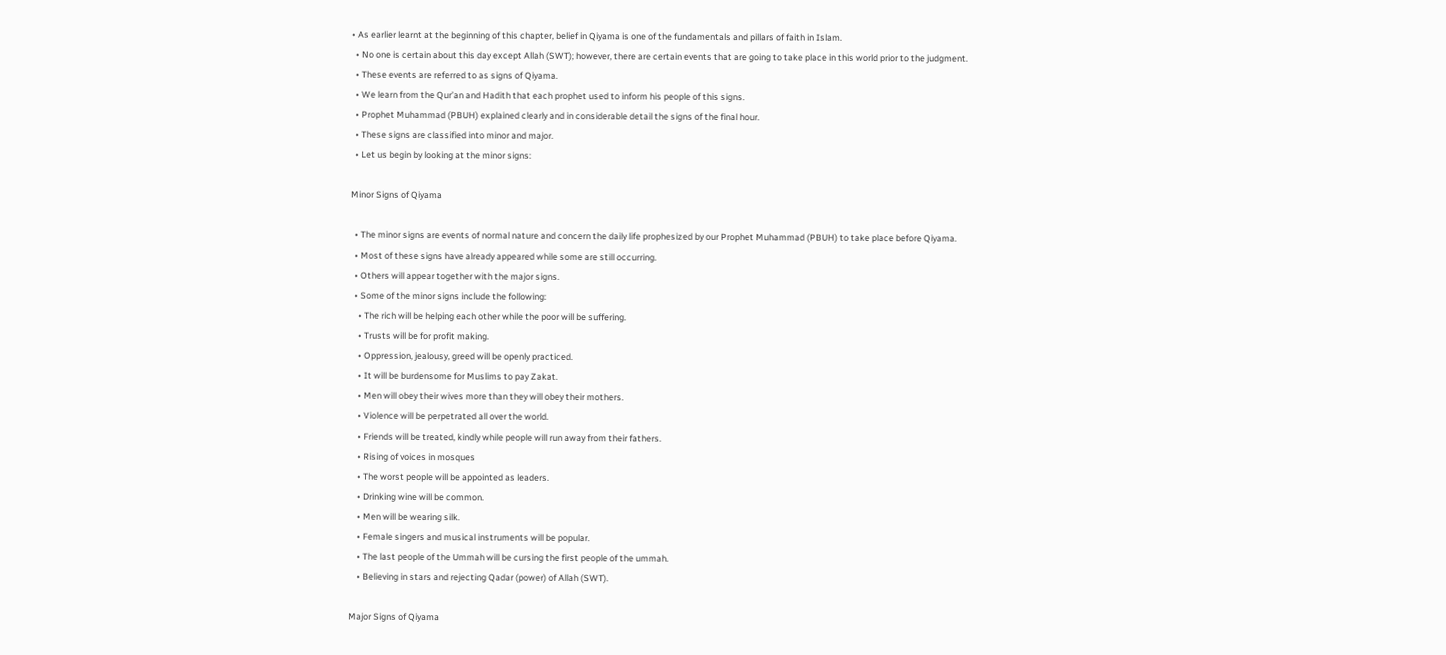• As earlier learnt at the beginning of this chapter, belief in Qiyama is one of the fundamentals and pillars of faith in Islam.
  • No one is certain about this day except Allah (SWT); however, there are certain events that are going to take place in this world prior to the judgment.
  • These events are referred to as signs of Qiyama.
  • We learn from the Qur’an and Hadith that each prophet used to inform his people of this signs.
  • Prophet Muhammad (PBUH) explained clearly and in considerable detail the signs of the final hour.
  • These signs are classified into minor and major.
  • Let us begin by looking at the minor signs:

Minor Signs of Qiyama

  • The minor signs are events of normal nature and concern the daily life prophesized by our Prophet Muhammad (PBUH) to take place before Qiyama.
  • Most of these signs have already appeared while some are still occurring.
  • Others will appear together with the major signs.
  • Some of the minor signs include the following:
    • The rich will be helping each other while the poor will be suffering.
    • Trusts will be for profit making.
    • Oppression, jealousy, greed will be openly practiced.
    • It will be burdensome for Muslims to pay Zakat.
    • Men will obey their wives more than they will obey their mothers.
    • Violence will be perpetrated all over the world.
    • Friends will be treated, kindly while people will run away from their fathers.
    • Rising of voices in mosques
    • The worst people will be appointed as leaders.
    • Drinking wine will be common.
    • Men will be wearing silk.
    • Female singers and musical instruments will be popular.
    • The last people of the Ummah will be cursing the first people of the ummah.
    • Believing in stars and rejecting Qadar (power) of Allah (SWT).

Major Signs of Qiyama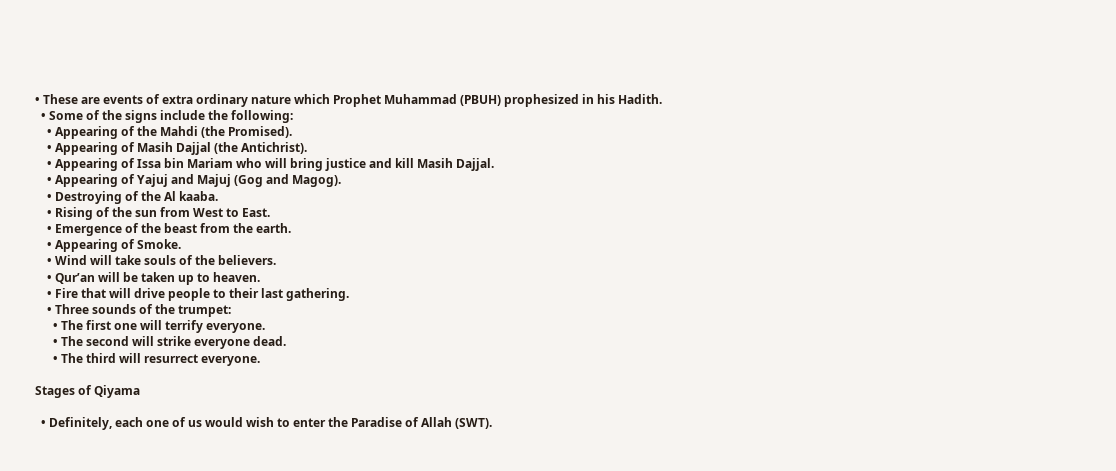• These are events of extra ordinary nature which Prophet Muhammad (PBUH) prophesized in his Hadith.
  • Some of the signs include the following:
    • Appearing of the Mahdi (the Promised).
    • Appearing of Masih Dajjal (the Antichrist).
    • Appearing of Issa bin Mariam who will bring justice and kill Masih Dajjal.
    • Appearing of Yajuj and Majuj (Gog and Magog).
    • Destroying of the Al kaaba.
    • Rising of the sun from West to East.
    • Emergence of the beast from the earth.
    • Appearing of Smoke.
    • Wind will take souls of the believers.
    • Qur’an will be taken up to heaven.
    • Fire that will drive people to their last gathering.
    • Three sounds of the trumpet:
      • The first one will terrify everyone.
      • The second will strike everyone dead.
      • The third will resurrect everyone.

Stages of Qiyama

  • Definitely, each one of us would wish to enter the Paradise of Allah (SWT).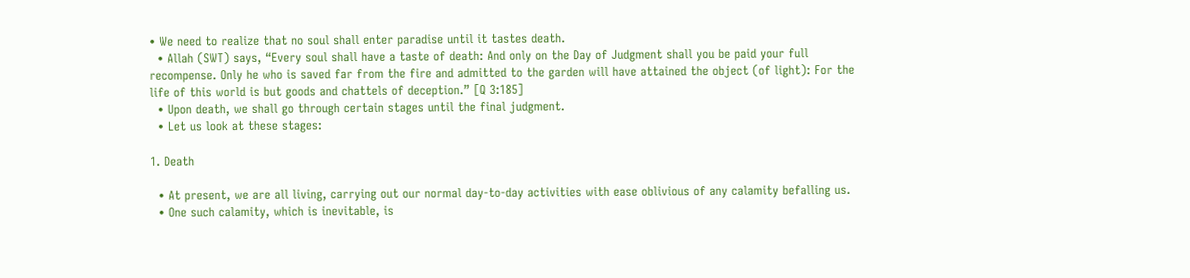• We need to realize that no soul shall enter paradise until it tastes death.
  • Allah (SWT) says, “Every soul shall have a taste of death: And only on the Day of Judgment shall you be paid your full recompense. Only he who is saved far from the fire and admitted to the garden will have attained the object (of light): For the life of this world is but goods and chattels of deception.” [Q 3:185]
  • Upon death, we shall go through certain stages until the final judgment.
  • Let us look at these stages:

1. Death

  • At present, we are all living, carrying out our normal day-to-day activities with ease oblivious of any calamity befalling us.
  • One such calamity, which is inevitable, is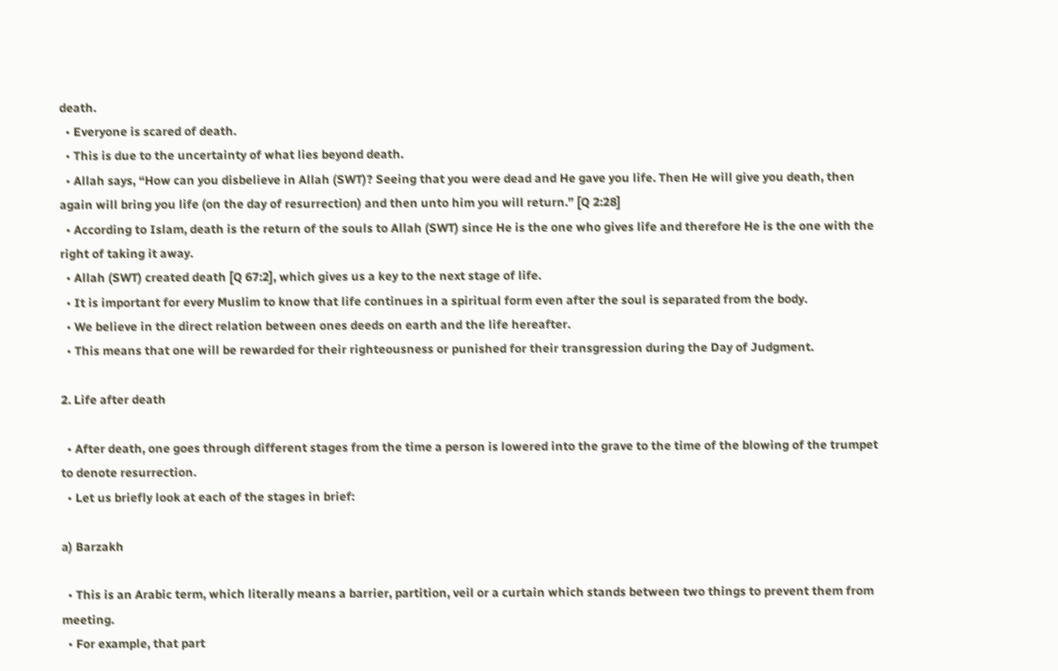death.
  • Everyone is scared of death.
  • This is due to the uncertainty of what lies beyond death.
  • Allah says, “How can you disbelieve in Allah (SWT)? Seeing that you were dead and He gave you life. Then He will give you death, then again will bring you life (on the day of resurrection) and then unto him you will return.” [Q 2:28]
  • According to Islam, death is the return of the souls to Allah (SWT) since He is the one who gives life and therefore He is the one with the right of taking it away.
  • Allah (SWT) created death [Q 67:2], which gives us a key to the next stage of life.
  • It is important for every Muslim to know that life continues in a spiritual form even after the soul is separated from the body.
  • We believe in the direct relation between ones deeds on earth and the life hereafter.
  • This means that one will be rewarded for their righteousness or punished for their transgression during the Day of Judgment.

2. Life after death

  • After death, one goes through different stages from the time a person is lowered into the grave to the time of the blowing of the trumpet to denote resurrection.
  • Let us briefly look at each of the stages in brief:

a) Barzakh

  • This is an Arabic term, which literally means a barrier, partition, veil or a curtain which stands between two things to prevent them from meeting.
  • For example, that part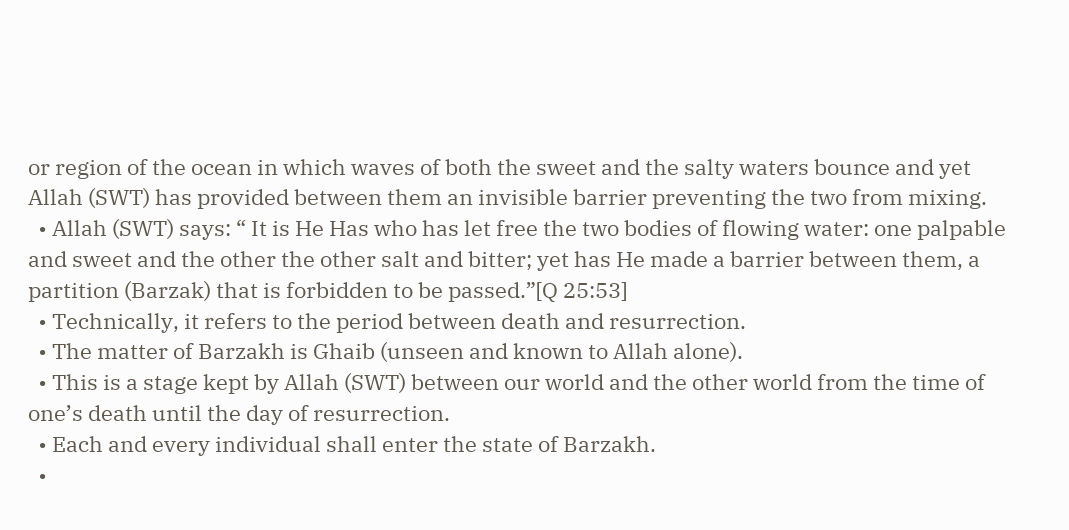or region of the ocean in which waves of both the sweet and the salty waters bounce and yet Allah (SWT) has provided between them an invisible barrier preventing the two from mixing.
  • Allah (SWT) says: “ It is He Has who has let free the two bodies of flowing water: one palpable and sweet and the other the other salt and bitter; yet has He made a barrier between them, a partition (Barzak) that is forbidden to be passed.”[Q 25:53]
  • Technically, it refers to the period between death and resurrection.
  • The matter of Barzakh is Ghaib (unseen and known to Allah alone).
  • This is a stage kept by Allah (SWT) between our world and the other world from the time of one’s death until the day of resurrection.
  • Each and every individual shall enter the state of Barzakh.
  •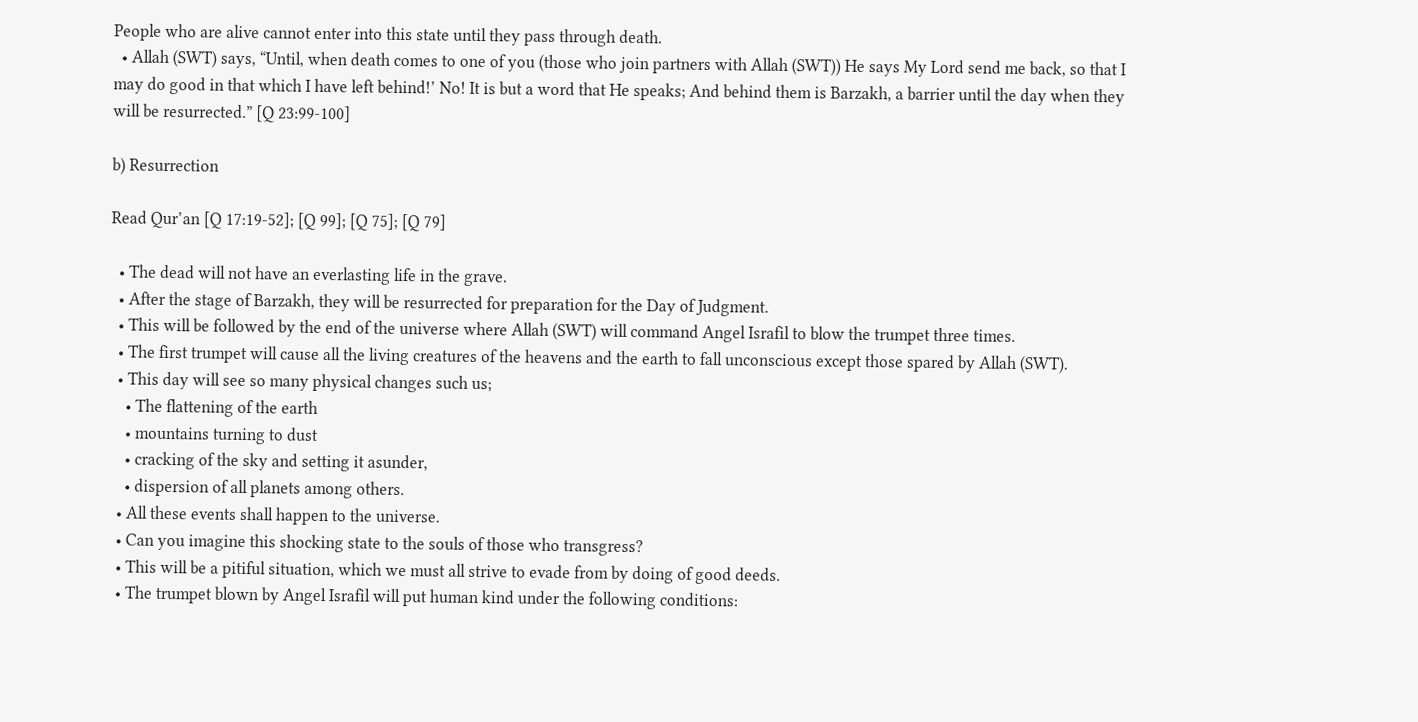People who are alive cannot enter into this state until they pass through death.
  • Allah (SWT) says, “Until, when death comes to one of you (those who join partners with Allah (SWT)) He says My Lord send me back, so that I may do good in that which I have left behind!’ No! It is but a word that He speaks; And behind them is Barzakh, a barrier until the day when they will be resurrected.” [Q 23:99-100]

b) Resurrection

Read Qur’an [Q 17:19-52]; [Q 99]; [Q 75]; [Q 79]

  • The dead will not have an everlasting life in the grave.
  • After the stage of Barzakh, they will be resurrected for preparation for the Day of Judgment.
  • This will be followed by the end of the universe where Allah (SWT) will command Angel Israfil to blow the trumpet three times.
  • The first trumpet will cause all the living creatures of the heavens and the earth to fall unconscious except those spared by Allah (SWT).
  • This day will see so many physical changes such us;
    • The flattening of the earth
    • mountains turning to dust
    • cracking of the sky and setting it asunder,
    • dispersion of all planets among others.
  • All these events shall happen to the universe.
  • Can you imagine this shocking state to the souls of those who transgress?
  • This will be a pitiful situation, which we must all strive to evade from by doing of good deeds.
  • The trumpet blown by Angel Israfil will put human kind under the following conditions: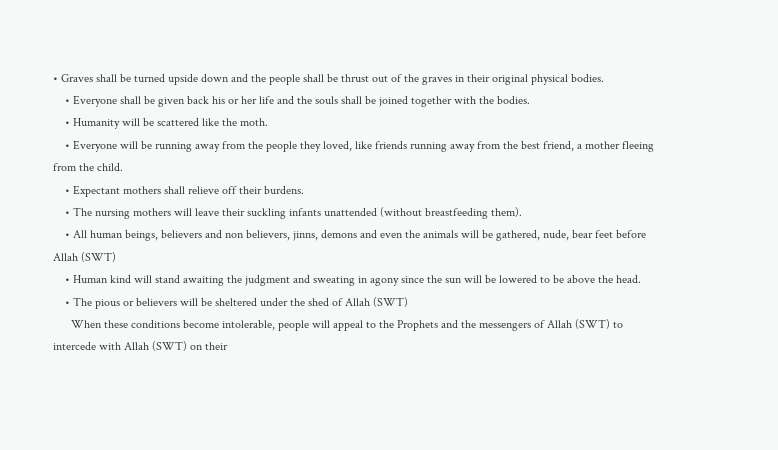• Graves shall be turned upside down and the people shall be thrust out of the graves in their original physical bodies.
    • Everyone shall be given back his or her life and the souls shall be joined together with the bodies.
    • Humanity will be scattered like the moth.
    • Everyone will be running away from the people they loved, like friends running away from the best friend, a mother fleeing from the child.
    • Expectant mothers shall relieve off their burdens.
    • The nursing mothers will leave their suckling infants unattended (without breastfeeding them).
    • All human beings, believers and non believers, jinns, demons and even the animals will be gathered, nude, bear feet before Allah (SWT)
    • Human kind will stand awaiting the judgment and sweating in agony since the sun will be lowered to be above the head.
    • The pious or believers will be sheltered under the shed of Allah (SWT)
      When these conditions become intolerable, people will appeal to the Prophets and the messengers of Allah (SWT) to intercede with Allah (SWT) on their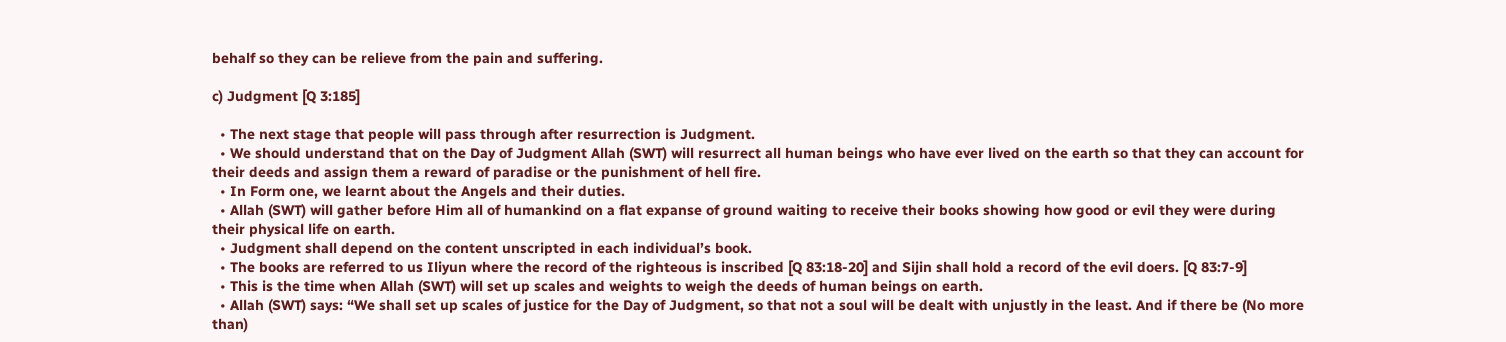behalf so they can be relieve from the pain and suffering.

c) Judgment [Q 3:185]

  • The next stage that people will pass through after resurrection is Judgment.
  • We should understand that on the Day of Judgment Allah (SWT) will resurrect all human beings who have ever lived on the earth so that they can account for their deeds and assign them a reward of paradise or the punishment of hell fire.
  • In Form one, we learnt about the Angels and their duties.
  • Allah (SWT) will gather before Him all of humankind on a flat expanse of ground waiting to receive their books showing how good or evil they were during their physical life on earth.
  • Judgment shall depend on the content unscripted in each individual’s book.
  • The books are referred to us Iliyun where the record of the righteous is inscribed [Q 83:18-20] and Sijin shall hold a record of the evil doers. [Q 83:7-9]
  • This is the time when Allah (SWT) will set up scales and weights to weigh the deeds of human beings on earth.
  • Allah (SWT) says: “We shall set up scales of justice for the Day of Judgment, so that not a soul will be dealt with unjustly in the least. And if there be (No more than)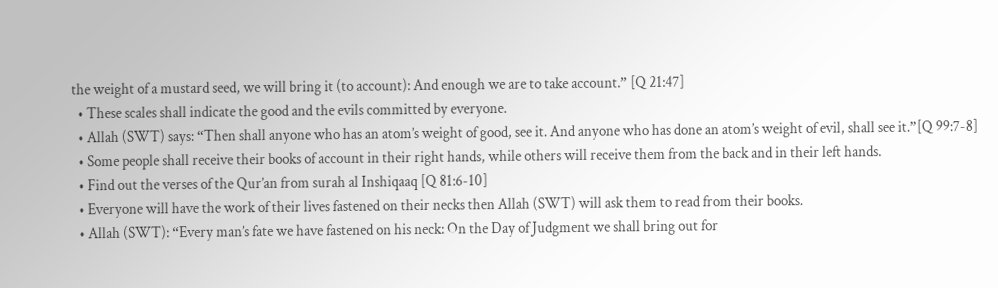the weight of a mustard seed, we will bring it (to account): And enough we are to take account.” [Q 21:47]
  • These scales shall indicate the good and the evils committed by everyone.
  • Allah (SWT) says: “Then shall anyone who has an atom’s weight of good, see it. And anyone who has done an atom’s weight of evil, shall see it.”[Q 99:7-8]
  • Some people shall receive their books of account in their right hands, while others will receive them from the back and in their left hands.
  • Find out the verses of the Qur’an from surah al Inshiqaaq [Q 81:6-10]
  • Everyone will have the work of their lives fastened on their necks then Allah (SWT) will ask them to read from their books.
  • Allah (SWT): “Every man’s fate we have fastened on his neck: On the Day of Judgment we shall bring out for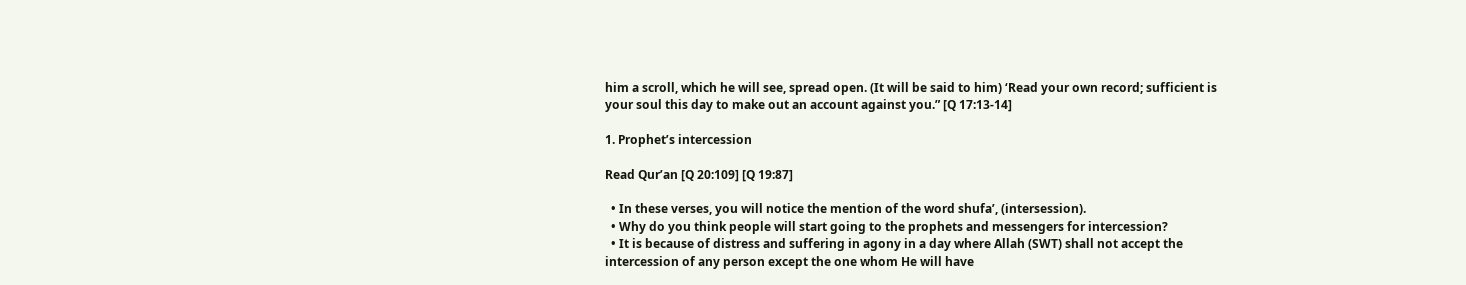him a scroll, which he will see, spread open. (It will be said to him) ‘Read your own record; sufficient is your soul this day to make out an account against you.” [Q 17:13-14]

1. Prophet’s intercession

Read Qur’an [Q 20:109] [Q 19:87]

  • In these verses, you will notice the mention of the word shufa’, (intersession).
  • Why do you think people will start going to the prophets and messengers for intercession?
  • It is because of distress and suffering in agony in a day where Allah (SWT) shall not accept the intercession of any person except the one whom He will have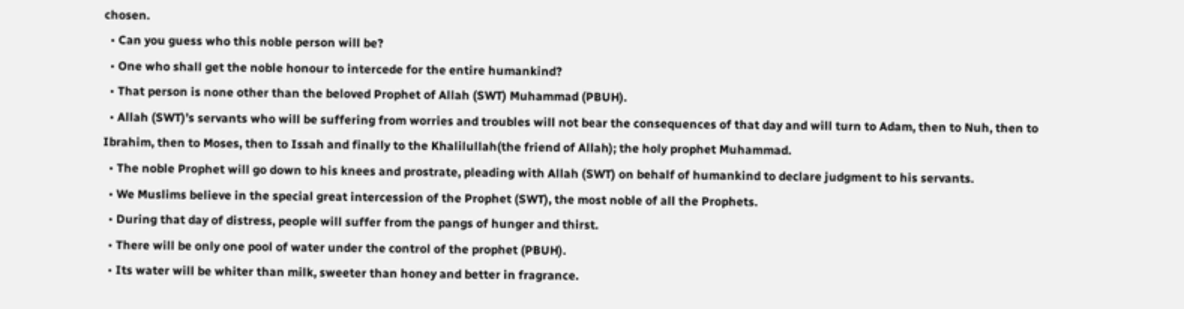chosen.
  • Can you guess who this noble person will be?
  • One who shall get the noble honour to intercede for the entire humankind?
  • That person is none other than the beloved Prophet of Allah (SWT) Muhammad (PBUH).
  • Allah (SWT)’s servants who will be suffering from worries and troubles will not bear the consequences of that day and will turn to Adam, then to Nuh, then to Ibrahim, then to Moses, then to Issah and finally to the Khalilullah(the friend of Allah); the holy prophet Muhammad.
  • The noble Prophet will go down to his knees and prostrate, pleading with Allah (SWT) on behalf of humankind to declare judgment to his servants.
  • We Muslims believe in the special great intercession of the Prophet (SWT), the most noble of all the Prophets.
  • During that day of distress, people will suffer from the pangs of hunger and thirst.
  • There will be only one pool of water under the control of the prophet (PBUH).
  • Its water will be whiter than milk, sweeter than honey and better in fragrance.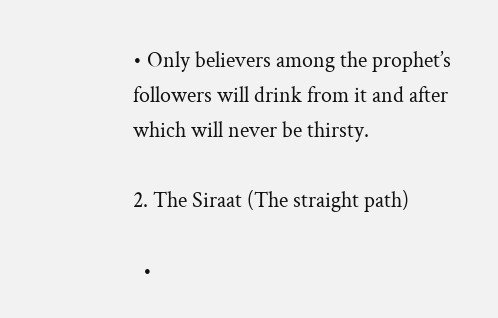• Only believers among the prophet’s followers will drink from it and after which will never be thirsty.

2. The Siraat (The straight path)

  •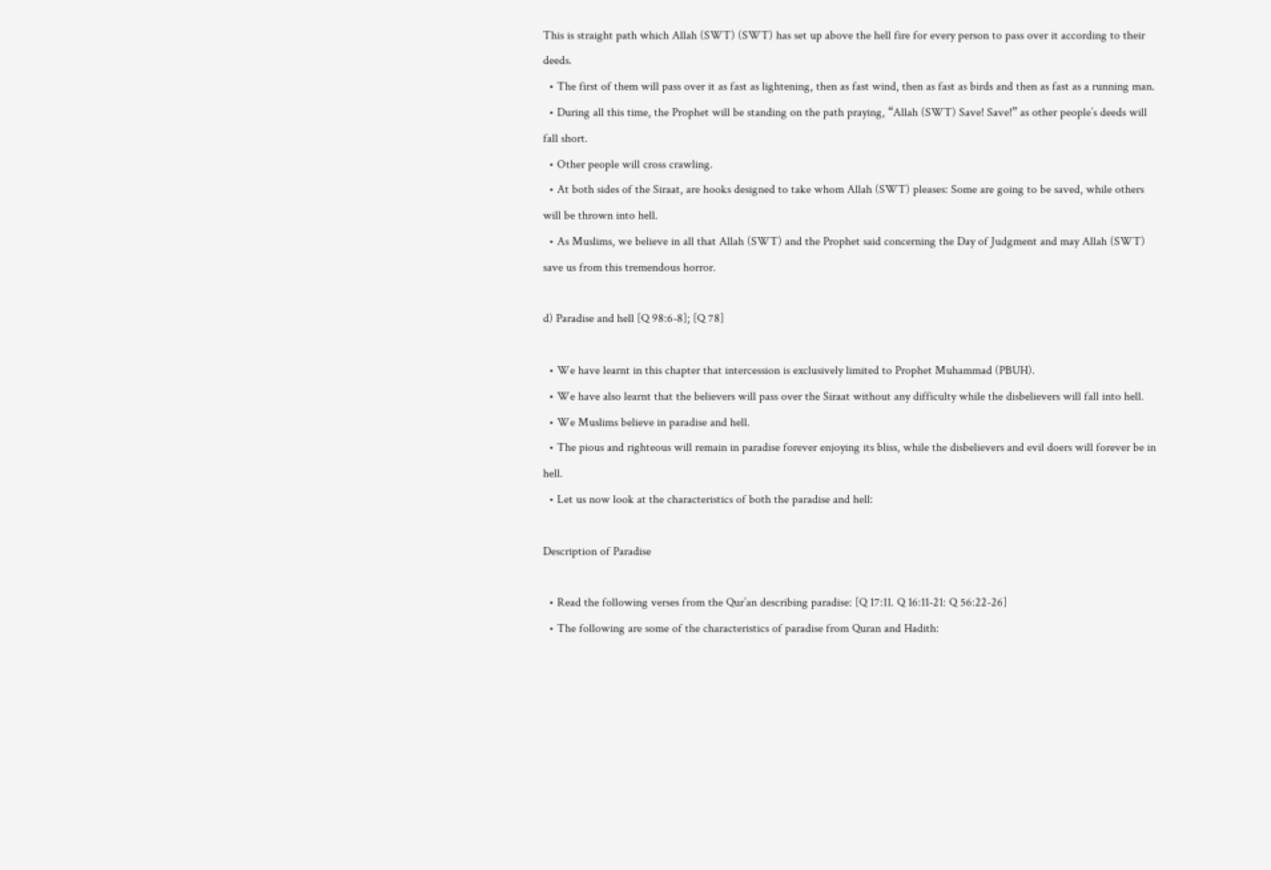This is straight path which Allah (SWT) (SWT) has set up above the hell fire for every person to pass over it according to their deeds.
  • The first of them will pass over it as fast as lightening, then as fast wind, then as fast as birds and then as fast as a running man.
  • During all this time, the Prophet will be standing on the path praying, “Allah (SWT) Save! Save!” as other people’s deeds will fall short.
  • Other people will cross crawling.
  • At both sides of the Siraat, are hooks designed to take whom Allah (SWT) pleases: Some are going to be saved, while others will be thrown into hell.
  • As Muslims, we believe in all that Allah (SWT) and the Prophet said concerning the Day of Judgment and may Allah (SWT) save us from this tremendous horror.

d) Paradise and hell [Q 98:6-8]; [Q 78]

  • We have learnt in this chapter that intercession is exclusively limited to Prophet Muhammad (PBUH).
  • We have also learnt that the believers will pass over the Siraat without any difficulty while the disbelievers will fall into hell.
  • We Muslims believe in paradise and hell.
  • The pious and righteous will remain in paradise forever enjoying its bliss, while the disbelievers and evil doers will forever be in hell.
  • Let us now look at the characteristics of both the paradise and hell:

Description of Paradise

  • Read the following verses from the Qur’an describing paradise: [Q 17:11. Q 16:11-21: Q 56:22-26]
  • The following are some of the characteristics of paradise from Quran and Hadith: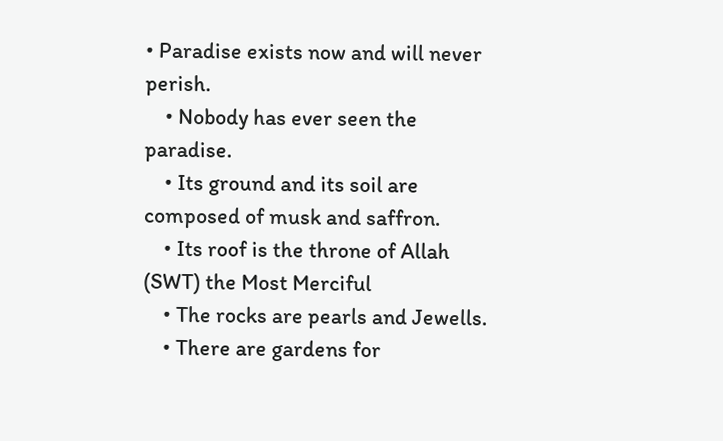• Paradise exists now and will never perish.
    • Nobody has ever seen the paradise.
    • Its ground and its soil are composed of musk and saffron.
    • Its roof is the throne of Allah (SWT) the Most Merciful
    • The rocks are pearls and Jewells.
    • There are gardens for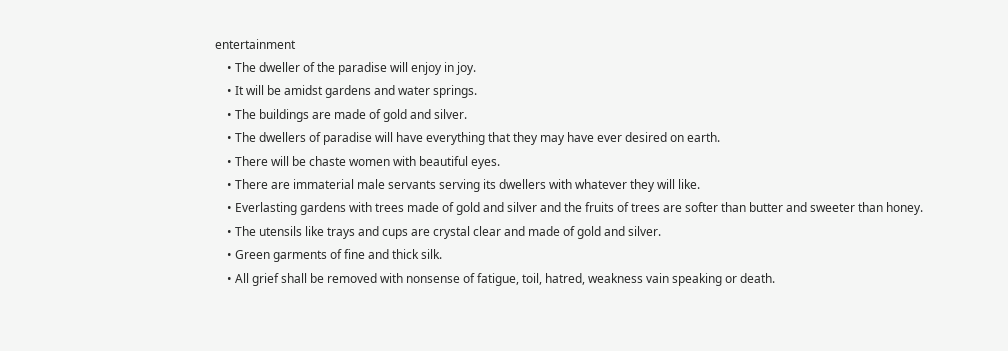entertainment
    • The dweller of the paradise will enjoy in joy.
    • It will be amidst gardens and water springs.
    • The buildings are made of gold and silver.
    • The dwellers of paradise will have everything that they may have ever desired on earth.
    • There will be chaste women with beautiful eyes.
    • There are immaterial male servants serving its dwellers with whatever they will like.
    • Everlasting gardens with trees made of gold and silver and the fruits of trees are softer than butter and sweeter than honey.
    • The utensils like trays and cups are crystal clear and made of gold and silver.
    • Green garments of fine and thick silk.
    • All grief shall be removed with nonsense of fatigue, toil, hatred, weakness vain speaking or death.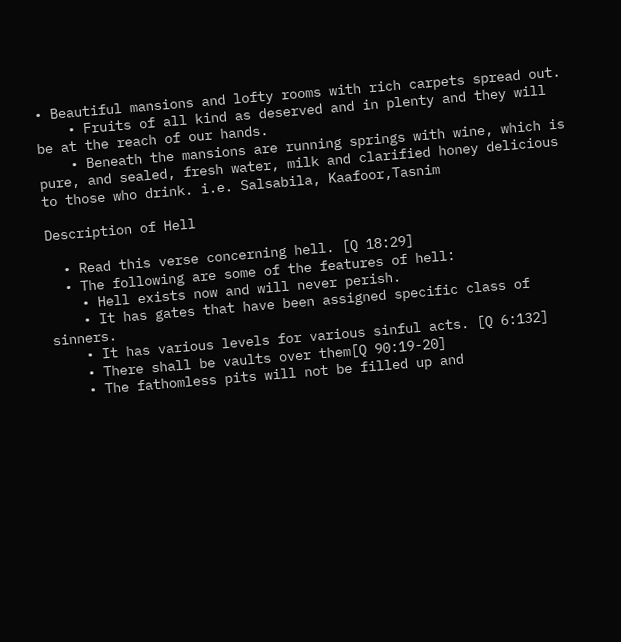• Beautiful mansions and lofty rooms with rich carpets spread out.
    • Fruits of all kind as deserved and in plenty and they will be at the reach of our hands.
    • Beneath the mansions are running springs with wine, which is pure, and sealed, fresh water, milk and clarified honey delicious to those who drink. i.e. Salsabila, Kaafoor,Tasnim

Description of Hell

  • Read this verse concerning hell. [Q 18:29]
  • The following are some of the features of hell:
    • Hell exists now and will never perish.
    • It has gates that have been assigned specific class of sinners.
    • It has various levels for various sinful acts. [Q 6:132]
    • There shall be vaults over them[Q 90:19-20]
    • The fathomless pits will not be filled up and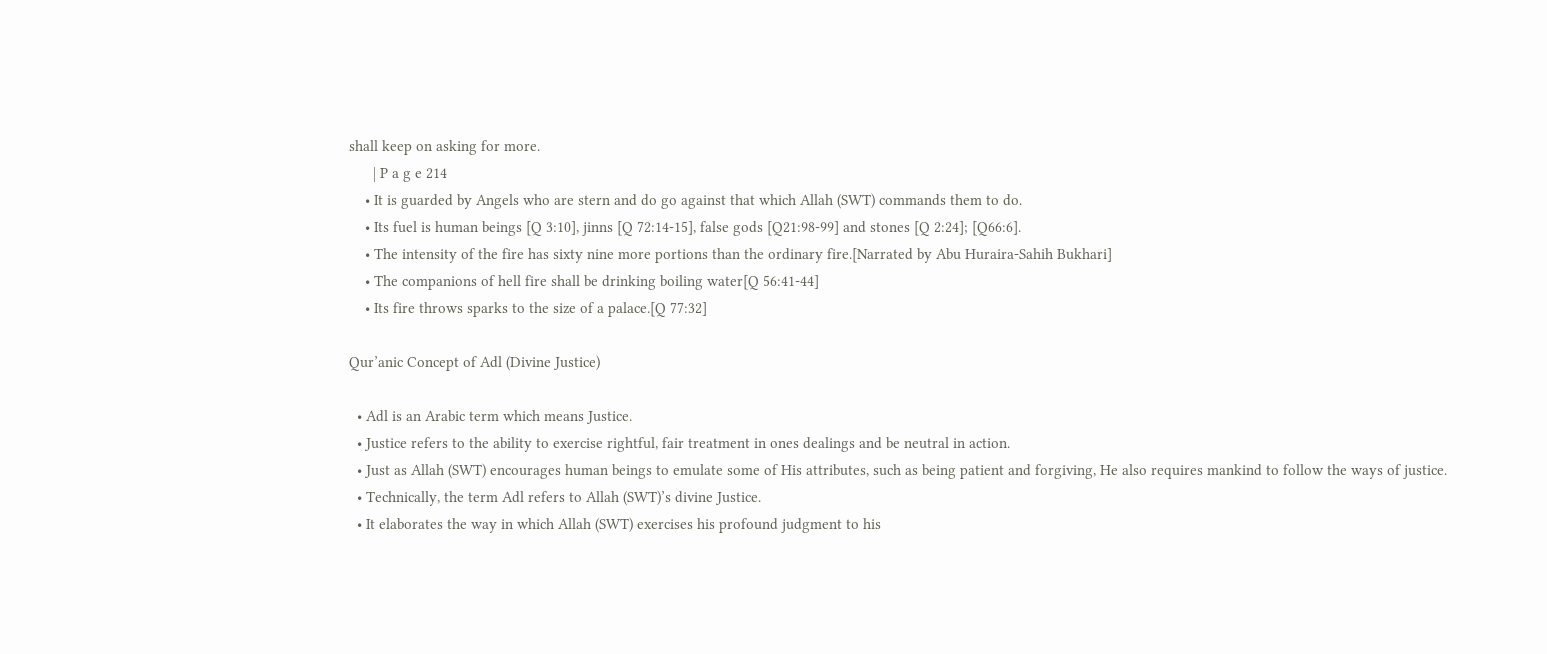shall keep on asking for more.
      | P a g e 214
    • It is guarded by Angels who are stern and do go against that which Allah (SWT) commands them to do.
    • Its fuel is human beings [Q 3:10], jinns [Q 72:14-15], false gods [Q21:98-99] and stones [Q 2:24]; [Q66:6].
    • The intensity of the fire has sixty nine more portions than the ordinary fire.[Narrated by Abu Huraira-Sahih Bukhari]
    • The companions of hell fire shall be drinking boiling water[Q 56:41-44]
    • Its fire throws sparks to the size of a palace.[Q 77:32]

Qur’anic Concept of Adl (Divine Justice)

  • Adl is an Arabic term which means Justice.
  • Justice refers to the ability to exercise rightful, fair treatment in ones dealings and be neutral in action.
  • Just as Allah (SWT) encourages human beings to emulate some of His attributes, such as being patient and forgiving, He also requires mankind to follow the ways of justice.
  • Technically, the term Adl refers to Allah (SWT)’s divine Justice.
  • It elaborates the way in which Allah (SWT) exercises his profound judgment to his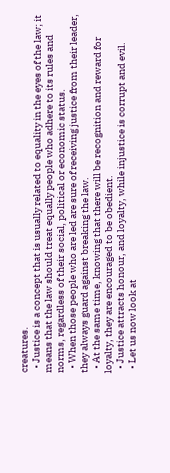creatures.
  • Justice is a concept that is usually related to equality in the eyes of the law; it means that the law should treat equally people who adhere to its rules and norms, regardless of their social, political or economic status.
  • When those people who are led are sure of receiving justice from their leader, they always guard against breaking the law.
  • At the same time, knowing that there will be recognition and reward for loyalty, they are encouraged to be obedient.
  • Justice attracts honour, and loyalty, while injustice is corrupt and evil.
  • Let us now look at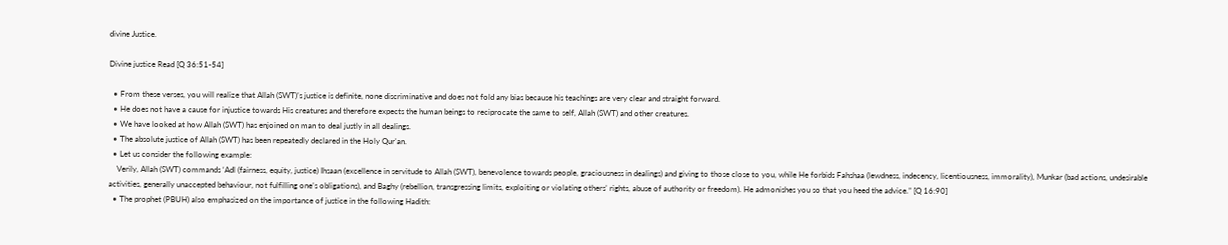divine Justice.

Divine justice Read [Q 36:51-54]

  • From these verses, you will realize that Allah (SWT)’s justice is definite, none discriminative and does not fold any bias because his teachings are very clear and straight forward.
  • He does not have a cause for injustice towards His creatures and therefore expects the human beings to reciprocate the same to self, Allah (SWT) and other creatures.
  • We have looked at how Allah (SWT) has enjoined on man to deal justly in all dealings.
  • The absolute justice of Allah (SWT) has been repeatedly declared in the Holy Qur’an.
  • Let us consider the following example:
    Verily, Allah (SWT) commands ‘Adl (fairness, equity, justice) Ihsaan (excellence in servitude to Allah (SWT), benevolence towards people, graciousness in dealings) and giving to those close to you, while He forbids Fahshaa (lewdness, indecency, licentiousness, immorality), Munkar (bad actions, undesirable activities, generally unaccepted behaviour, not fulfilling one’s obligations), and Baghy (rebellion, transgressing limits, exploiting or violating others’ rights, abuse of authority or freedom). He admonishes you so that you heed the advice.” [Q 16:90]
  • The prophet (PBUH) also emphasized on the importance of justice in the following Hadith: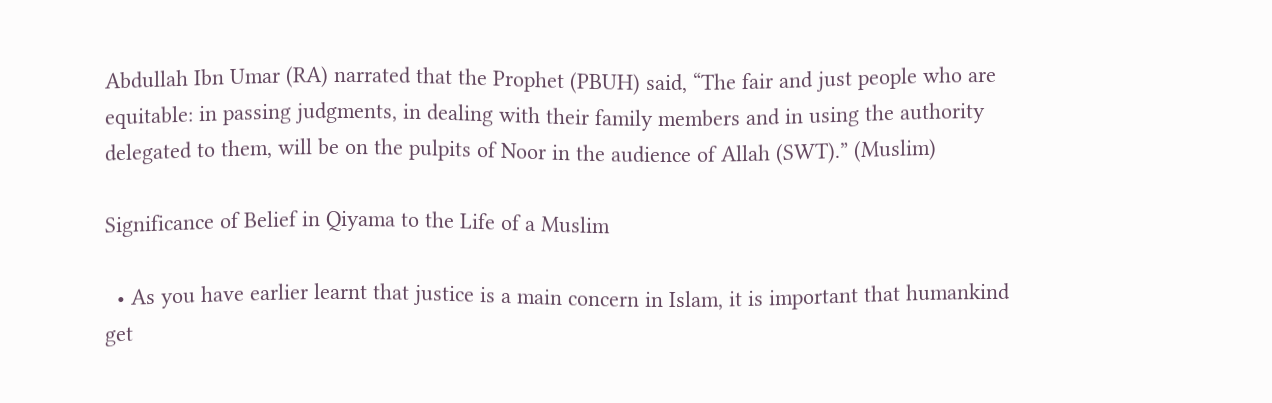Abdullah Ibn Umar (RA) narrated that the Prophet (PBUH) said, “The fair and just people who are equitable: in passing judgments, in dealing with their family members and in using the authority delegated to them, will be on the pulpits of Noor in the audience of Allah (SWT).” (Muslim)

Significance of Belief in Qiyama to the Life of a Muslim

  • As you have earlier learnt that justice is a main concern in Islam, it is important that humankind get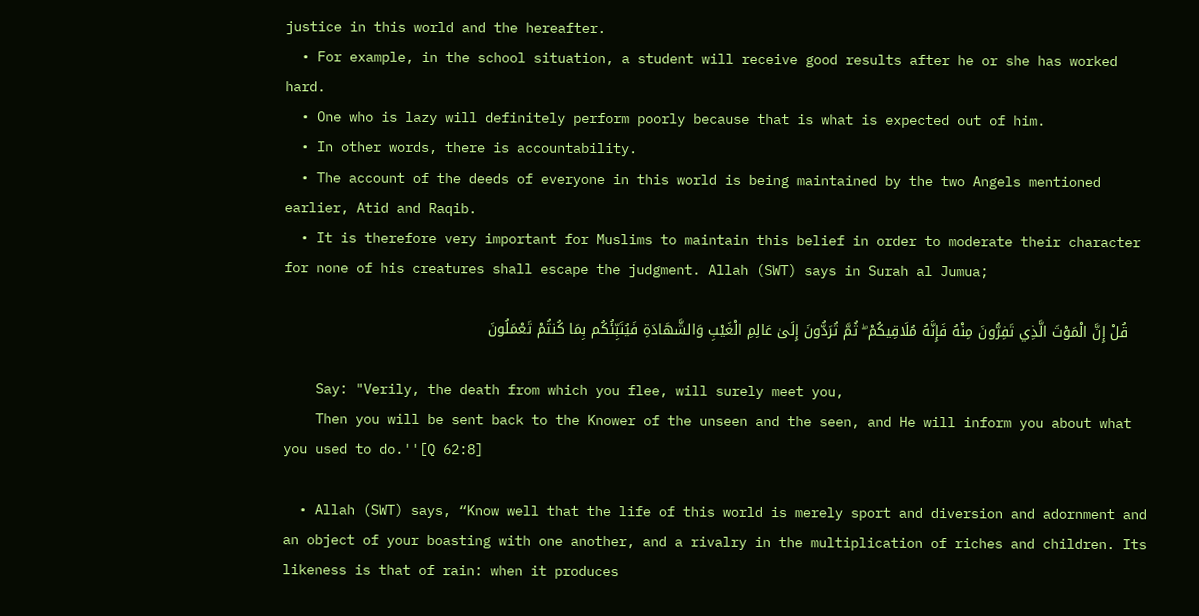justice in this world and the hereafter.
  • For example, in the school situation, a student will receive good results after he or she has worked hard.
  • One who is lazy will definitely perform poorly because that is what is expected out of him.
  • In other words, there is accountability.
  • The account of the deeds of everyone in this world is being maintained by the two Angels mentioned earlier, Atid and Raqib.
  • It is therefore very important for Muslims to maintain this belief in order to moderate their character for none of his creatures shall escape the judgment. Allah (SWT) says in Surah al Jumua;

    قُلْ إِنَّ الْمَوْتَ الَّذِي تَفِرُّونَ مِنْهُ فَإِنَّهُ مُلَاقِيكُمْ ۖ ثُمَّ تُرَدُّونَ إِلَىٰ عَالِمِ الْغَيْبِ وَالشَّهَادَةِ فَيُنَبِّئُكُم بِمَا كُنتُمْ تَعْمَلُونَ

    Say: "Verily, the death from which you flee, will surely meet you,
    Then you will be sent back to the Knower of the unseen and the seen, and He will inform you about what you used to do.''[Q 62:8]

  • Allah (SWT) says, “Know well that the life of this world is merely sport and diversion and adornment and an object of your boasting with one another, and a rivalry in the multiplication of riches and children. Its likeness is that of rain: when it produces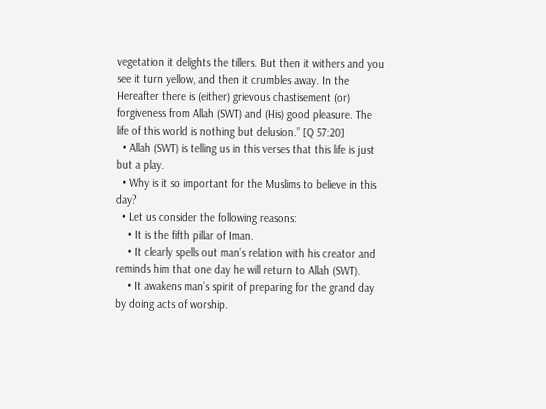vegetation it delights the tillers. But then it withers and you see it turn yellow, and then it crumbles away. In the Hereafter there is (either) grievous chastisement (or) forgiveness from Allah (SWT) and (His) good pleasure. The life of this world is nothing but delusion.” [Q 57:20]
  • Allah (SWT) is telling us in this verses that this life is just but a play.
  • Why is it so important for the Muslims to believe in this day?
  • Let us consider the following reasons:
    • It is the fifth pillar of Iman.
    • It clearly spells out man’s relation with his creator and reminds him that one day he will return to Allah (SWT).
    • It awakens man’s spirit of preparing for the grand day by doing acts of worship.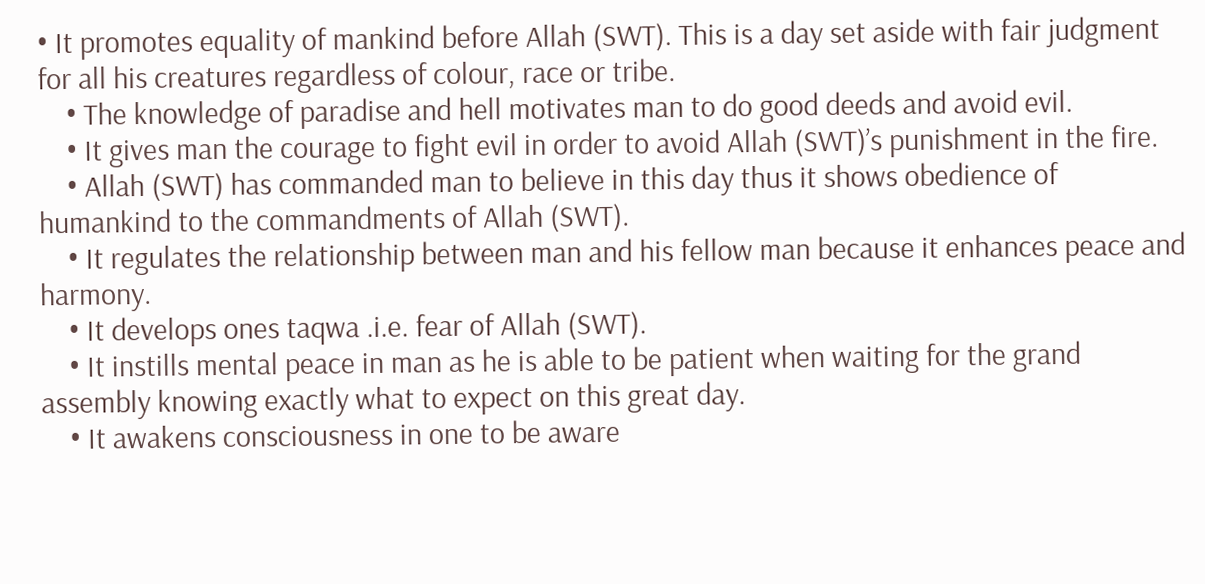• It promotes equality of mankind before Allah (SWT). This is a day set aside with fair judgment for all his creatures regardless of colour, race or tribe.
    • The knowledge of paradise and hell motivates man to do good deeds and avoid evil.
    • It gives man the courage to fight evil in order to avoid Allah (SWT)’s punishment in the fire.
    • Allah (SWT) has commanded man to believe in this day thus it shows obedience of humankind to the commandments of Allah (SWT).
    • It regulates the relationship between man and his fellow man because it enhances peace and harmony.
    • It develops ones taqwa .i.e. fear of Allah (SWT).
    • It instills mental peace in man as he is able to be patient when waiting for the grand assembly knowing exactly what to expect on this great day.
    • It awakens consciousness in one to be aware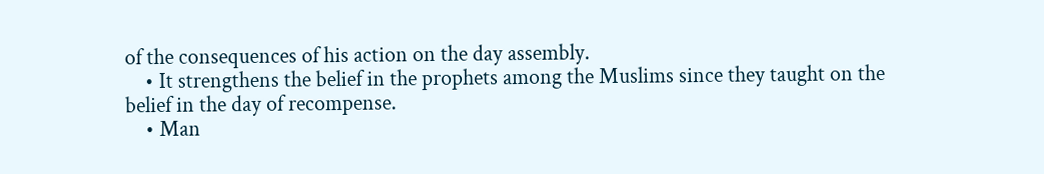of the consequences of his action on the day assembly.
    • It strengthens the belief in the prophets among the Muslims since they taught on the belief in the day of recompense.
    • Man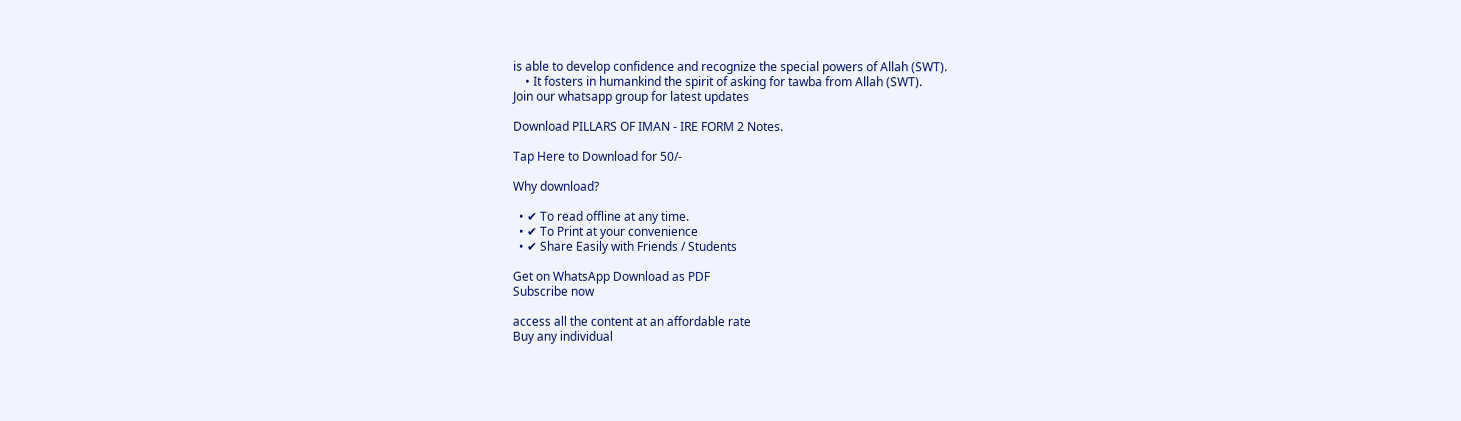is able to develop confidence and recognize the special powers of Allah (SWT).
    • It fosters in humankind the spirit of asking for tawba from Allah (SWT).
Join our whatsapp group for latest updates

Download PILLARS OF IMAN - IRE FORM 2 Notes.

Tap Here to Download for 50/-

Why download?

  • ✔ To read offline at any time.
  • ✔ To Print at your convenience
  • ✔ Share Easily with Friends / Students

Get on WhatsApp Download as PDF
Subscribe now

access all the content at an affordable rate
Buy any individual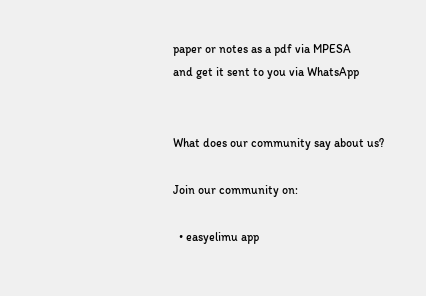paper or notes as a pdf via MPESA
and get it sent to you via WhatsApp


What does our community say about us?

Join our community on:

  • easyelimu app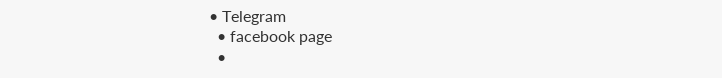• Telegram
  • facebook page
  •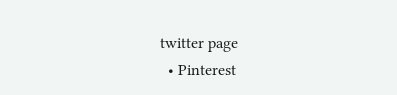twitter page
  • Pinterest